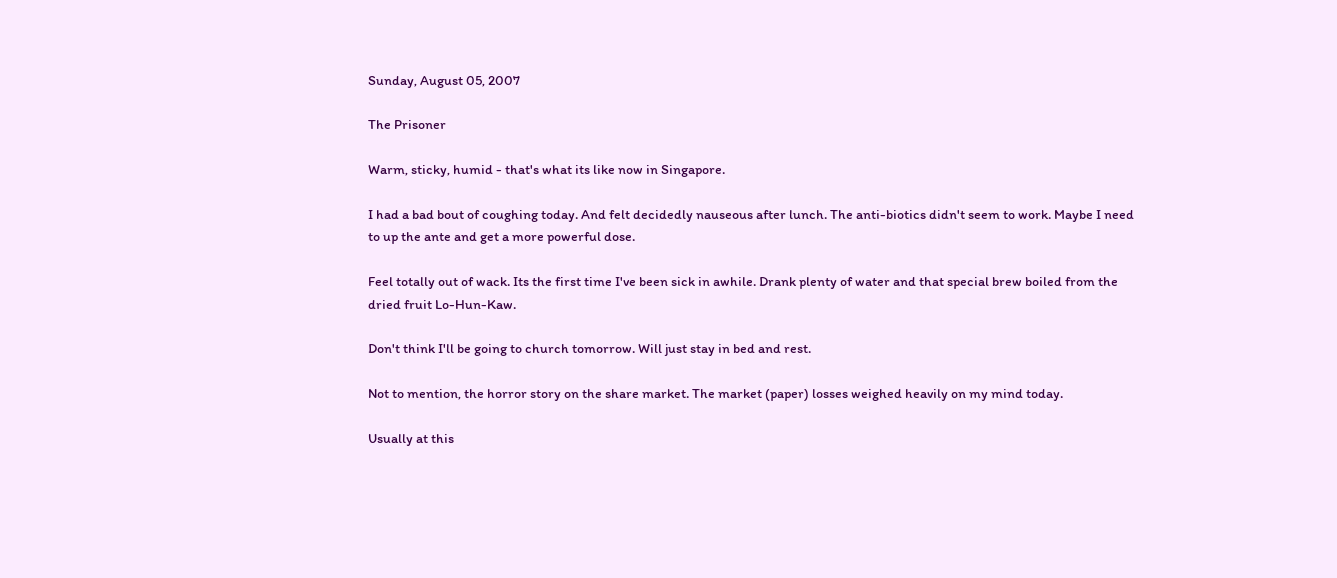Sunday, August 05, 2007

The Prisoner

Warm, sticky, humid - that's what its like now in Singapore.

I had a bad bout of coughing today. And felt decidedly nauseous after lunch. The anti-biotics didn't seem to work. Maybe I need to up the ante and get a more powerful dose.

Feel totally out of wack. Its the first time I've been sick in awhile. Drank plenty of water and that special brew boiled from the dried fruit Lo-Hun-Kaw.

Don't think I'll be going to church tomorrow. Will just stay in bed and rest.

Not to mention, the horror story on the share market. The market (paper) losses weighed heavily on my mind today.

Usually at this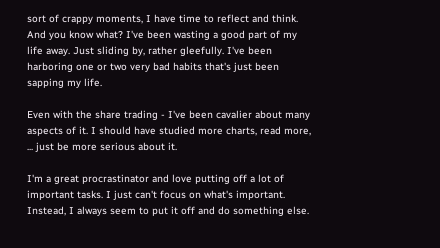sort of crappy moments, I have time to reflect and think. And you know what? I've been wasting a good part of my life away. Just sliding by, rather gleefully. I've been harboring one or two very bad habits that's just been sapping my life.

Even with the share trading - I've been cavalier about many aspects of it. I should have studied more charts, read more, ... just be more serious about it.

I'm a great procrastinator and love putting off a lot of important tasks. I just can't focus on what's important. Instead, I always seem to put it off and do something else.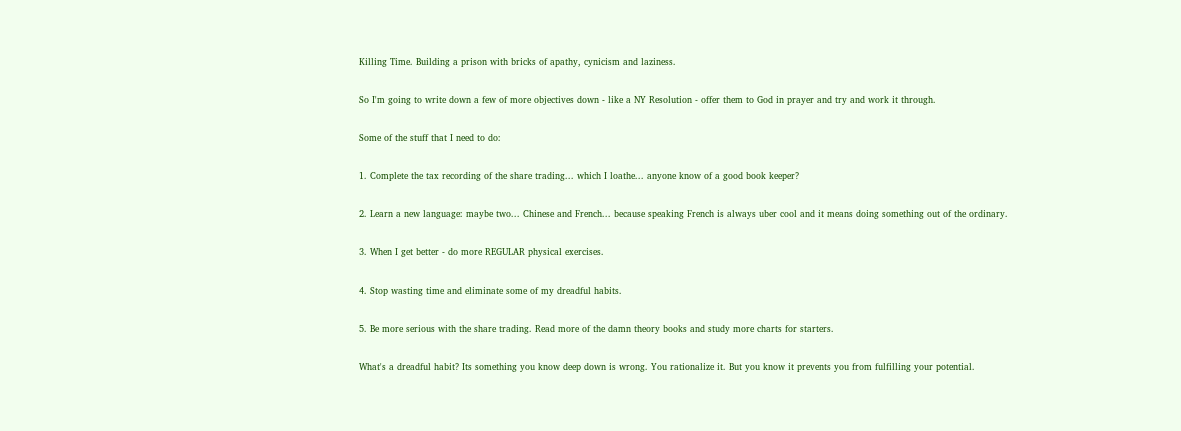Killing Time. Building a prison with bricks of apathy, cynicism and laziness.

So I'm going to write down a few of more objectives down - like a NY Resolution - offer them to God in prayer and try and work it through.

Some of the stuff that I need to do:

1. Complete the tax recording of the share trading... which I loathe... anyone know of a good book keeper?

2. Learn a new language: maybe two... Chinese and French... because speaking French is always uber cool and it means doing something out of the ordinary.

3. When I get better - do more REGULAR physical exercises.

4. Stop wasting time and eliminate some of my dreadful habits.

5. Be more serious with the share trading. Read more of the damn theory books and study more charts for starters.

What's a dreadful habit? Its something you know deep down is wrong. You rationalize it. But you know it prevents you from fulfilling your potential.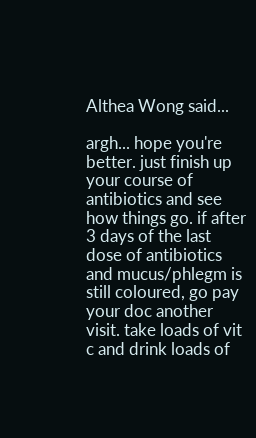Althea Wong said...

argh... hope you're better. just finish up your course of antibiotics and see how things go. if after 3 days of the last dose of antibiotics and mucus/phlegm is still coloured, go pay your doc another visit. take loads of vit c and drink loads of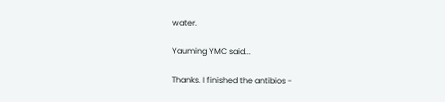water.

Yauming YMC said...

Thanks. I finished the antibios -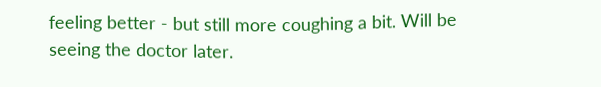feeling better - but still more coughing a bit. Will be seeing the doctor later.